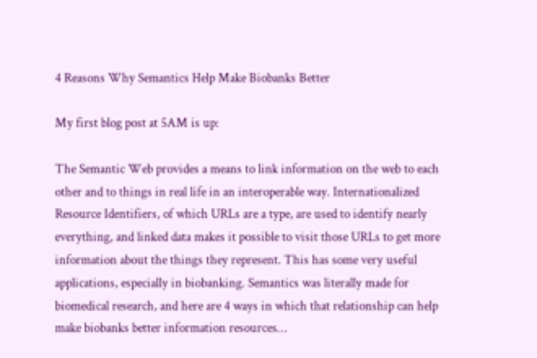4 Reasons Why Semantics Help Make Biobanks Better

My first blog post at 5AM is up:

The Semantic Web provides a means to link information on the web to each other and to things in real life in an interoperable way. Internationalized Resource Identifiers, of which URLs are a type, are used to identify nearly everything, and linked data makes it possible to visit those URLs to get more information about the things they represent. This has some very useful applications, especially in biobanking. Semantics was literally made for biomedical research, and here are 4 ways in which that relationship can help make biobanks better information resources…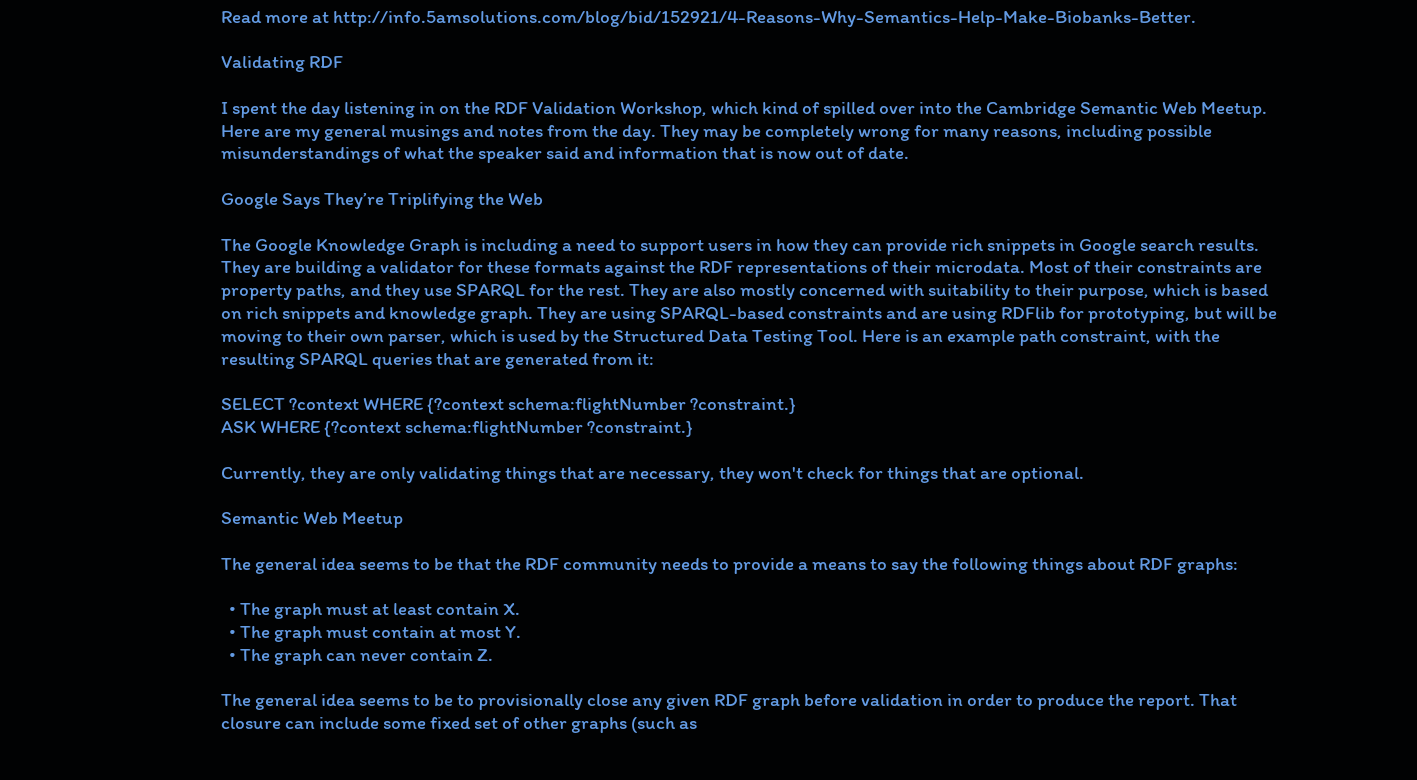Read more at http://info.5amsolutions.com/blog/bid/152921/4-Reasons-Why-Semantics-Help-Make-Biobanks-Better.

Validating RDF

I spent the day listening in on the RDF Validation Workshop, which kind of spilled over into the Cambridge Semantic Web Meetup. Here are my general musings and notes from the day. They may be completely wrong for many reasons, including possible misunderstandings of what the speaker said and information that is now out of date.

Google Says They’re Triplifying the Web

The Google Knowledge Graph is including a need to support users in how they can provide rich snippets in Google search results. They are building a validator for these formats against the RDF representations of their microdata. Most of their constraints are property paths, and they use SPARQL for the rest. They are also mostly concerned with suitability to their purpose, which is based on rich snippets and knowledge graph. They are using SPARQL-based constraints and are using RDFlib for prototyping, but will be moving to their own parser, which is used by the Structured Data Testing Tool. Here is an example path constraint, with the resulting SPARQL queries that are generated from it:

SELECT ?context WHERE {?context schema:flightNumber ?constraint.}
ASK WHERE {?context schema:flightNumber ?constraint.}

Currently, they are only validating things that are necessary, they won't check for things that are optional.

Semantic Web Meetup

The general idea seems to be that the RDF community needs to provide a means to say the following things about RDF graphs:

  • The graph must at least contain X.
  • The graph must contain at most Y.
  • The graph can never contain Z.

The general idea seems to be to provisionally close any given RDF graph before validation in order to produce the report. That closure can include some fixed set of other graphs (such as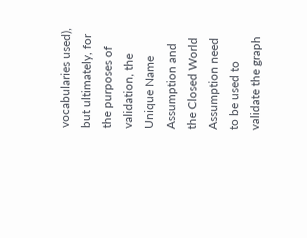vocabularies used), but ultimately, for the purposes of validation, the Unique Name Assumption and the Closed World Assumption need to be used to validate the graph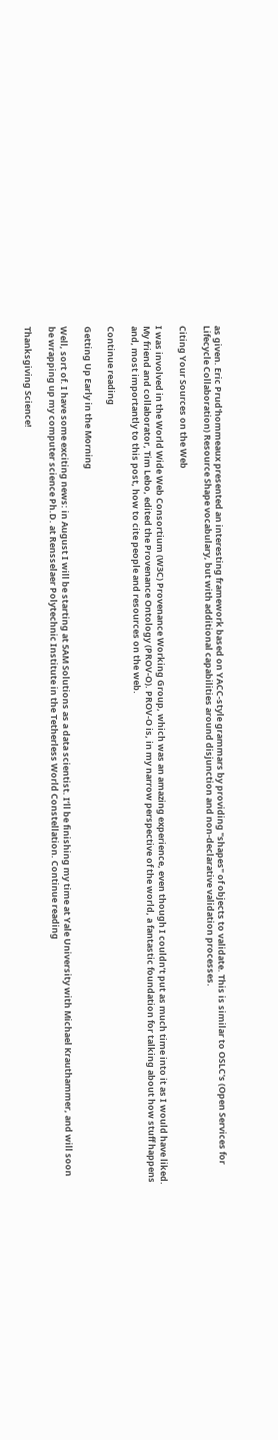as given. Eric Prud'hommeaux presented an interesting framework based on YACC-style grammars by providing "shapes" of objects to validate. This is similar to OSLC's (Open Services for Lifecycle Collaboration) Resource Shape vocabulary, but with additional capabilities around disjunction and non-declarative validation processes.

Citing Your Sources on the Web

I was involved in the World Wide Web Consortium (W3C) Provenance Working Group, which was an amazing experience, even though I couldn’t put as much time into it as I would have liked. My friend and collaborator, Tim Lebo, edited the Provenance Ontology (PROV-O). PROV-O is, in my narrow perspective of the world, a fantastic foundation for talking about how stuff happens and, most importantly to this post, how to cite people and resources on the web.

Continue reading

Getting Up Early in the Morning

Well, sort of. I have some exciting news: in August I will be starting at 5AM Solutions as a data scientist. I’ll be finishing my time at Yale University with Michael Krauthammer, and will soon be wrapping up my computer science Ph.D. at Rensselaer Polytechnic Institute in the Tetherless World Constellation. Continue reading

Thanksgiving Science!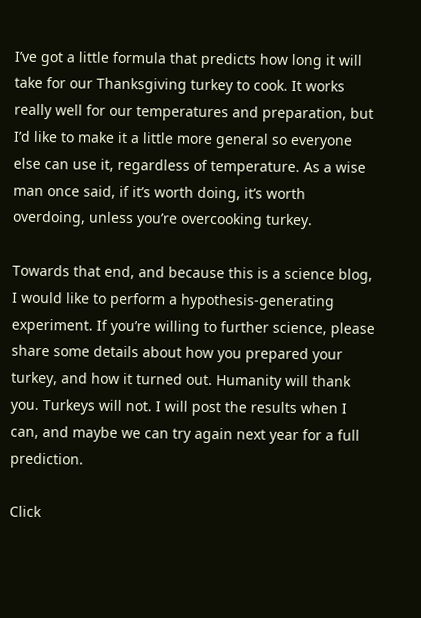I’ve got a little formula that predicts how long it will take for our Thanksgiving turkey to cook. It works really well for our temperatures and preparation, but I’d like to make it a little more general so everyone else can use it, regardless of temperature. As a wise man once said, if it’s worth doing, it’s worth overdoing, unless you’re overcooking turkey.

Towards that end, and because this is a science blog, I would like to perform a hypothesis-generating experiment. If you’re willing to further science, please share some details about how you prepared your turkey, and how it turned out. Humanity will thank you. Turkeys will not. I will post the results when I can, and maybe we can try again next year for a full prediction.

Click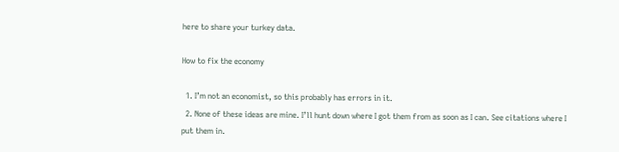here to share your turkey data.

How to fix the economy

  1. I’m not an economist, so this probably has errors in it.
  2. None of these ideas are mine. I’ll hunt down where I got them from as soon as I can. See citations where I put them in.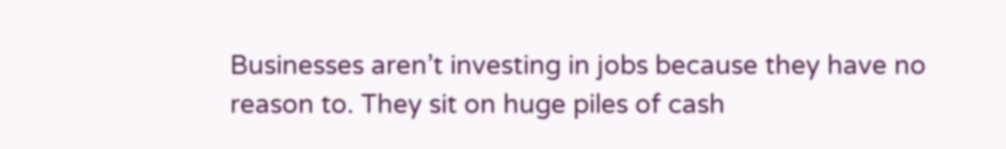Businesses aren’t investing in jobs because they have no reason to. They sit on huge piles of cash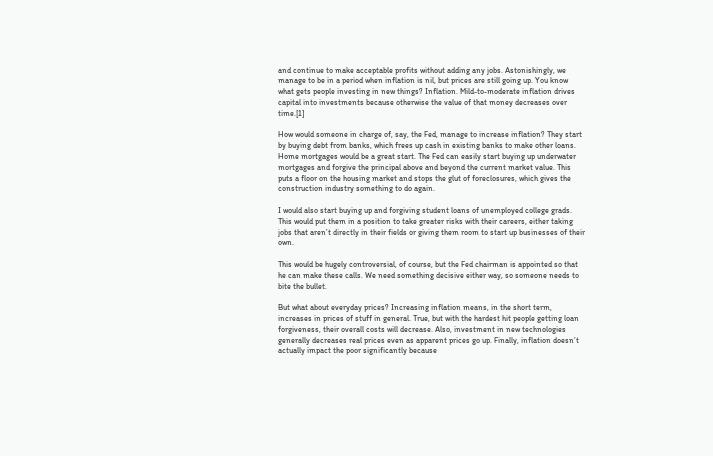and continue to make acceptable profits without adding any jobs. Astonishingly, we manage to be in a period when inflation is nil, but prices are still going up. You know what gets people investing in new things? Inflation. Mild-to-moderate inflation drives capital into investments because otherwise the value of that money decreases over time.[1]

How would someone in charge of, say, the Fed, manage to increase inflation? They start by buying debt from banks, which frees up cash in existing banks to make other loans. Home mortgages would be a great start. The Fed can easily start buying up underwater mortgages and forgive the principal above and beyond the current market value. This puts a floor on the housing market and stops the glut of foreclosures, which gives the construction industry something to do again.

I would also start buying up and forgiving student loans of unemployed college grads. This would put them in a position to take greater risks with their careers, either taking jobs that aren’t directly in their fields or giving them room to start up businesses of their own.

This would be hugely controversial, of course, but the Fed chairman is appointed so that he can make these calls. We need something decisive either way, so someone needs to bite the bullet.

But what about everyday prices? Increasing inflation means, in the short term, increases in prices of stuff in general. True, but with the hardest hit people getting loan forgiveness, their overall costs will decrease. Also, investment in new technologies generally decreases real prices even as apparent prices go up. Finally, inflation doesn’t actually impact the poor significantly because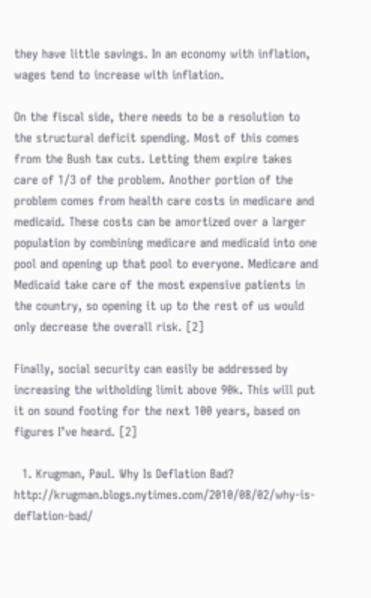they have little savings. In an economy with inflation, wages tend to increase with inflation.

On the fiscal side, there needs to be a resolution to the structural deficit spending. Most of this comes from the Bush tax cuts. Letting them expire takes care of 1/3 of the problem. Another portion of the problem comes from health care costs in medicare and medicaid. These costs can be amortized over a larger population by combining medicare and medicaid into one pool and opening up that pool to everyone. Medicare and Medicaid take care of the most expensive patients in the country, so opening it up to the rest of us would only decrease the overall risk. [2]

Finally, social security can easily be addressed by increasing the witholding limit above 90k. This will put it on sound footing for the next 100 years, based on figures I’ve heard. [2]

  1. Krugman, Paul. Why Is Deflation Bad? http://krugman.blogs.nytimes.com/2010/08/02/why-is-deflation-bad/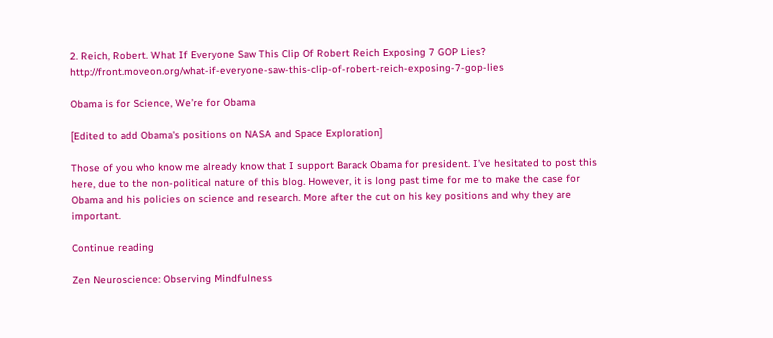2. Reich, Robert. What If Everyone Saw This Clip Of Robert Reich Exposing 7 GOP Lies? http://front.moveon.org/what-if-everyone-saw-this-clip-of-robert-reich-exposing-7-gop-lies

Obama is for Science, We’re for Obama

[Edited to add Obama's positions on NASA and Space Exploration]

Those of you who know me already know that I support Barack Obama for president. I’ve hesitated to post this here, due to the non-political nature of this blog. However, it is long past time for me to make the case for Obama and his policies on science and research. More after the cut on his key positions and why they are important.

Continue reading

Zen Neuroscience: Observing Mindfulness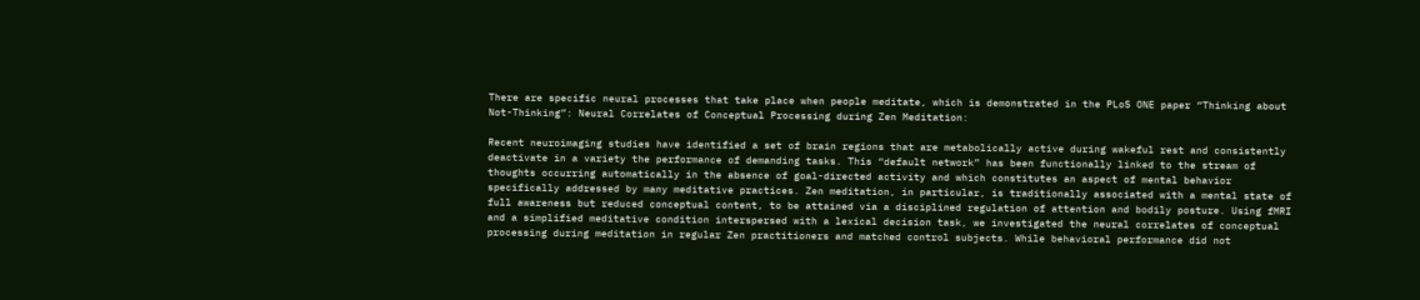There are specific neural processes that take place when people meditate, which is demonstrated in the PLoS ONE paper “Thinking about Not-Thinking”: Neural Correlates of Conceptual Processing during Zen Meditation:

Recent neuroimaging studies have identified a set of brain regions that are metabolically active during wakeful rest and consistently deactivate in a variety the performance of demanding tasks. This “default network” has been functionally linked to the stream of thoughts occurring automatically in the absence of goal-directed activity and which constitutes an aspect of mental behavior specifically addressed by many meditative practices. Zen meditation, in particular, is traditionally associated with a mental state of full awareness but reduced conceptual content, to be attained via a disciplined regulation of attention and bodily posture. Using fMRI and a simplified meditative condition interspersed with a lexical decision task, we investigated the neural correlates of conceptual processing during meditation in regular Zen practitioners and matched control subjects. While behavioral performance did not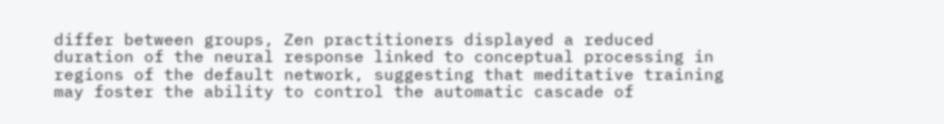differ between groups, Zen practitioners displayed a reduced duration of the neural response linked to conceptual processing in regions of the default network, suggesting that meditative training may foster the ability to control the automatic cascade of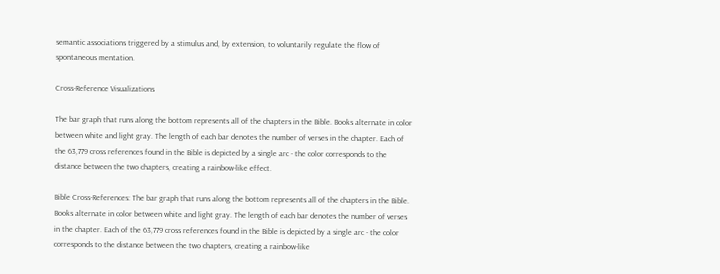semantic associations triggered by a stimulus and, by extension, to voluntarily regulate the flow of spontaneous mentation.

Cross-Reference Visualizations

The bar graph that runs along the bottom represents all of the chapters in the Bible. Books alternate in color between white and light gray. The length of each bar denotes the number of verses in the chapter. Each of the 63,779 cross references found in the Bible is depicted by a single arc - the color corresponds to the distance between the two chapters, creating a rainbow-like effect.

Bible Cross-References: The bar graph that runs along the bottom represents all of the chapters in the Bible. Books alternate in color between white and light gray. The length of each bar denotes the number of verses in the chapter. Each of the 63,779 cross references found in the Bible is depicted by a single arc - the color corresponds to the distance between the two chapters, creating a rainbow-like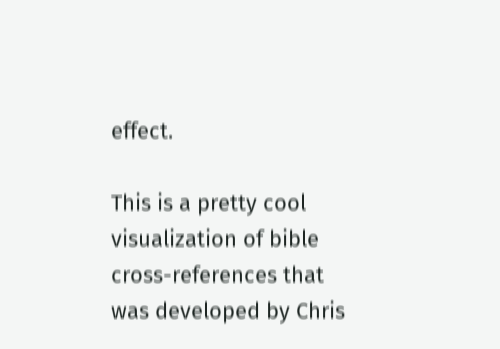effect.

This is a pretty cool visualization of bible cross-references that was developed by Chris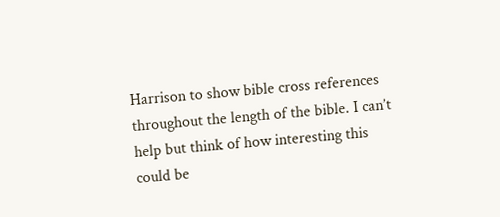Harrison to show bible cross references throughout the length of the bible. I can’t help but think of how interesting this could be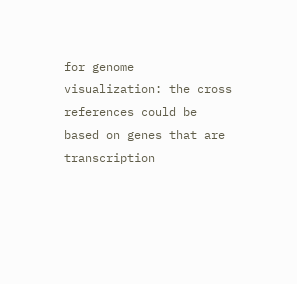for genome visualization: the cross references could be based on genes that are transcription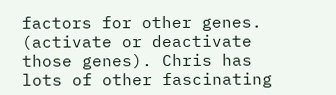factors for other genes. (activate or deactivate those genes). Chris has lots of other fascinating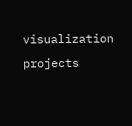visualization projects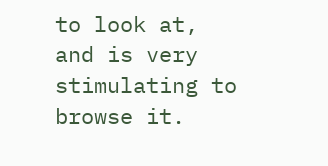to look at, and is very stimulating to browse it.